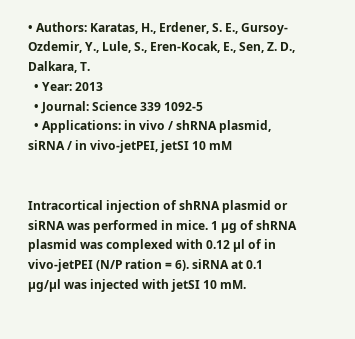• Authors: Karatas, H., Erdener, S. E., Gursoy-Ozdemir, Y., Lule, S., Eren-Kocak, E., Sen, Z. D., Dalkara, T.
  • Year: 2013
  • Journal: Science 339 1092-5
  • Applications: in vivo / shRNA plasmid, siRNA / in vivo-jetPEI, jetSI 10 mM


Intracortical injection of shRNA plasmid or siRNA was performed in mice. 1 µg of shRNA plasmid was complexed with 0.12 µl of in vivo-jetPEI (N/P ration = 6). siRNA at 0.1 µg/µl was injected with jetSI 10 mM.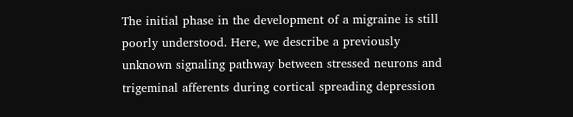The initial phase in the development of a migraine is still poorly understood. Here, we describe a previously unknown signaling pathway between stressed neurons and trigeminal afferents during cortical spreading depression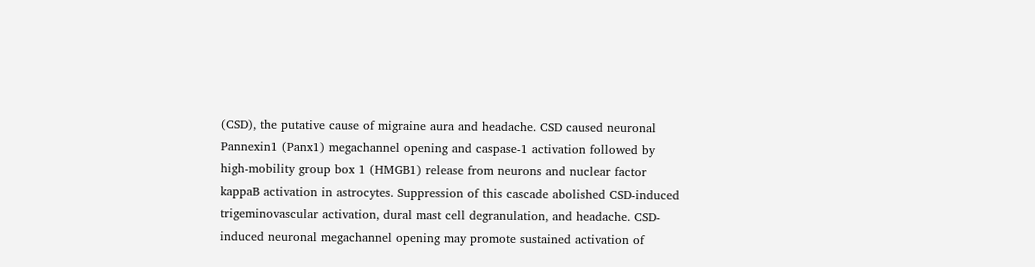(CSD), the putative cause of migraine aura and headache. CSD caused neuronal Pannexin1 (Panx1) megachannel opening and caspase-1 activation followed by high-mobility group box 1 (HMGB1) release from neurons and nuclear factor kappaB activation in astrocytes. Suppression of this cascade abolished CSD-induced trigeminovascular activation, dural mast cell degranulation, and headache. CSD-induced neuronal megachannel opening may promote sustained activation of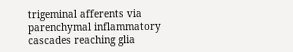trigeminal afferents via parenchymal inflammatory cascades reaching glia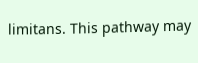limitans. This pathway may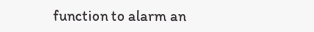function to alarm an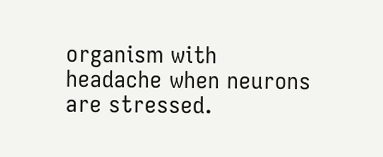organism with headache when neurons are stressed.